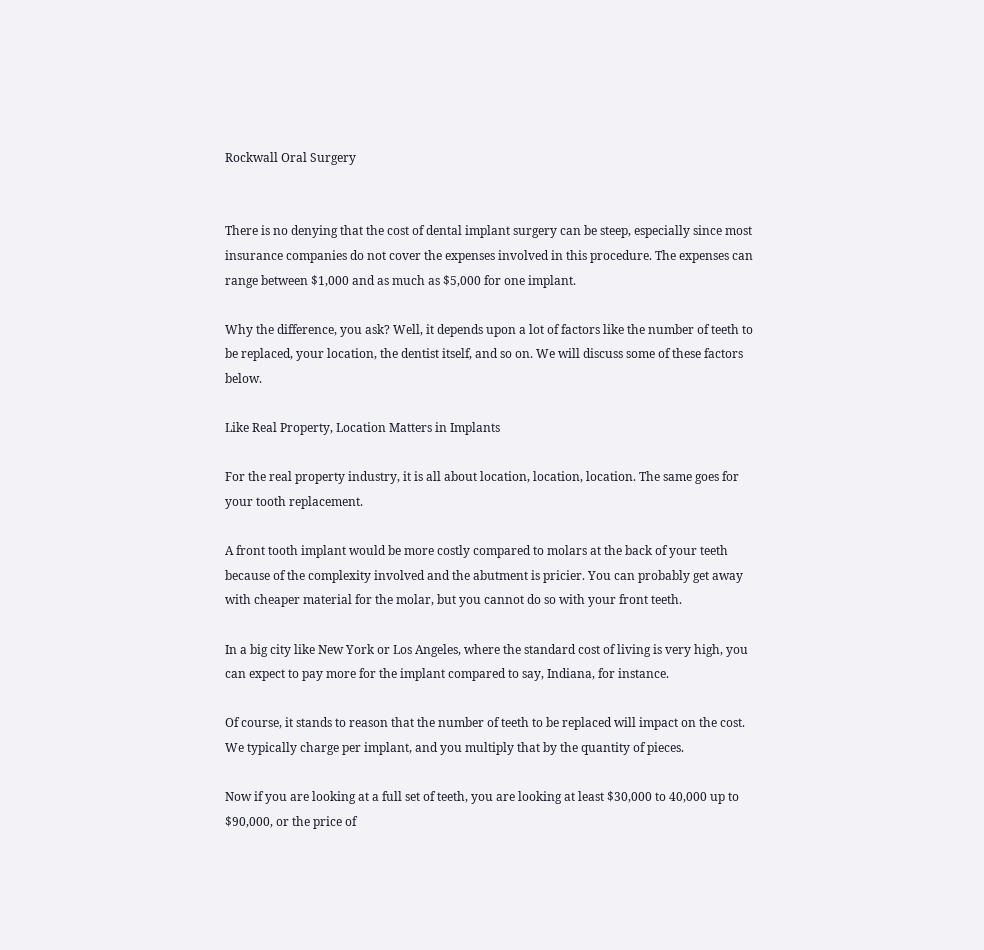Rockwall Oral Surgery


There is no denying that the cost of dental implant surgery can be steep, especially since most insurance companies do not cover the expenses involved in this procedure. The expenses can range between $1,000 and as much as $5,000 for one implant.

Why the difference, you ask? Well, it depends upon a lot of factors like the number of teeth to be replaced, your location, the dentist itself, and so on. We will discuss some of these factors below.

Like Real Property, Location Matters in Implants

For the real property industry, it is all about location, location, location. The same goes for your tooth replacement.

A front tooth implant would be more costly compared to molars at the back of your teeth because of the complexity involved and the abutment is pricier. You can probably get away with cheaper material for the molar, but you cannot do so with your front teeth.

In a big city like New York or Los Angeles, where the standard cost of living is very high, you can expect to pay more for the implant compared to say, Indiana, for instance.

Of course, it stands to reason that the number of teeth to be replaced will impact on the cost. We typically charge per implant, and you multiply that by the quantity of pieces.

Now if you are looking at a full set of teeth, you are looking at least $30,000 to 40,000 up to $90,000, or the price of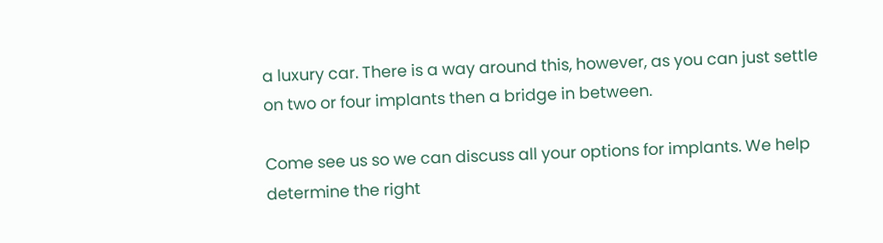a luxury car. There is a way around this, however, as you can just settle on two or four implants then a bridge in between.

Come see us so we can discuss all your options for implants. We help determine the right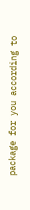package for you according to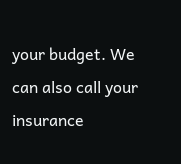your budget. We can also call your insurance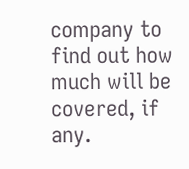company to find out how much will be covered, if any.